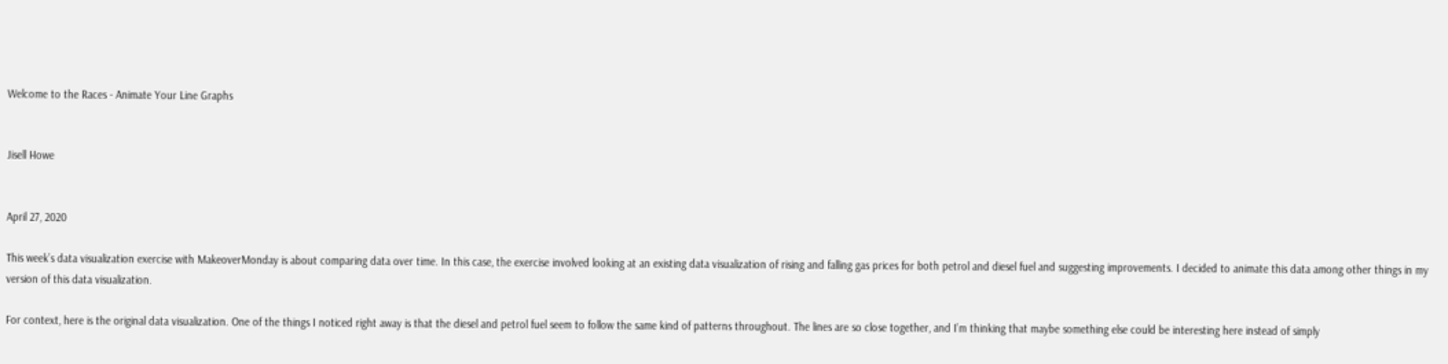Welcome to the Races - Animate Your Line Graphs


Jisell Howe


April 27, 2020

This week’s data visualization exercise with MakeoverMonday is about comparing data over time. In this case, the exercise involved looking at an existing data visualization of rising and falling gas prices for both petrol and diesel fuel and suggesting improvements. I decided to animate this data among other things in my version of this data visualization.

For context, here is the original data visualization. One of the things I noticed right away is that the diesel and petrol fuel seem to follow the same kind of patterns throughout. The lines are so close together, and I’m thinking that maybe something else could be interesting here instead of simply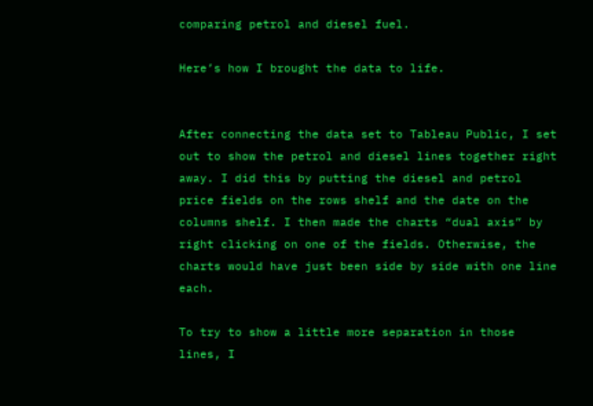comparing petrol and diesel fuel.

Here’s how I brought the data to life.


After connecting the data set to Tableau Public, I set out to show the petrol and diesel lines together right away. I did this by putting the diesel and petrol price fields on the rows shelf and the date on the columns shelf. I then made the charts “dual axis” by right clicking on one of the fields. Otherwise, the charts would have just been side by side with one line each.

To try to show a little more separation in those lines, I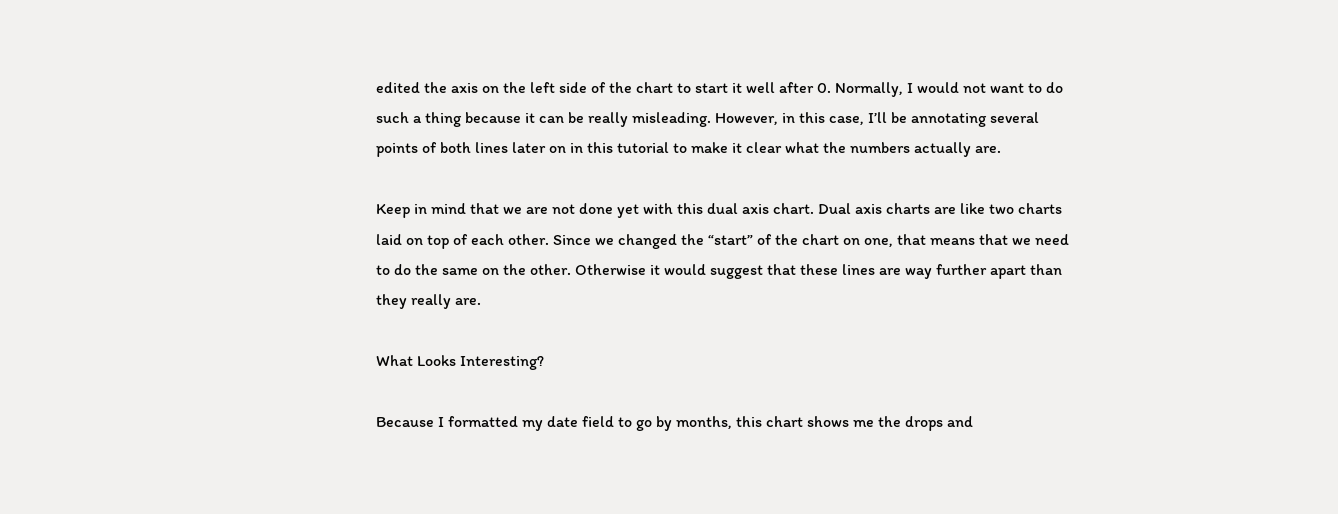edited the axis on the left side of the chart to start it well after 0. Normally, I would not want to do such a thing because it can be really misleading. However, in this case, I’ll be annotating several points of both lines later on in this tutorial to make it clear what the numbers actually are.

Keep in mind that we are not done yet with this dual axis chart. Dual axis charts are like two charts laid on top of each other. Since we changed the “start” of the chart on one, that means that we need to do the same on the other. Otherwise it would suggest that these lines are way further apart than they really are.

What Looks Interesting?

Because I formatted my date field to go by months, this chart shows me the drops and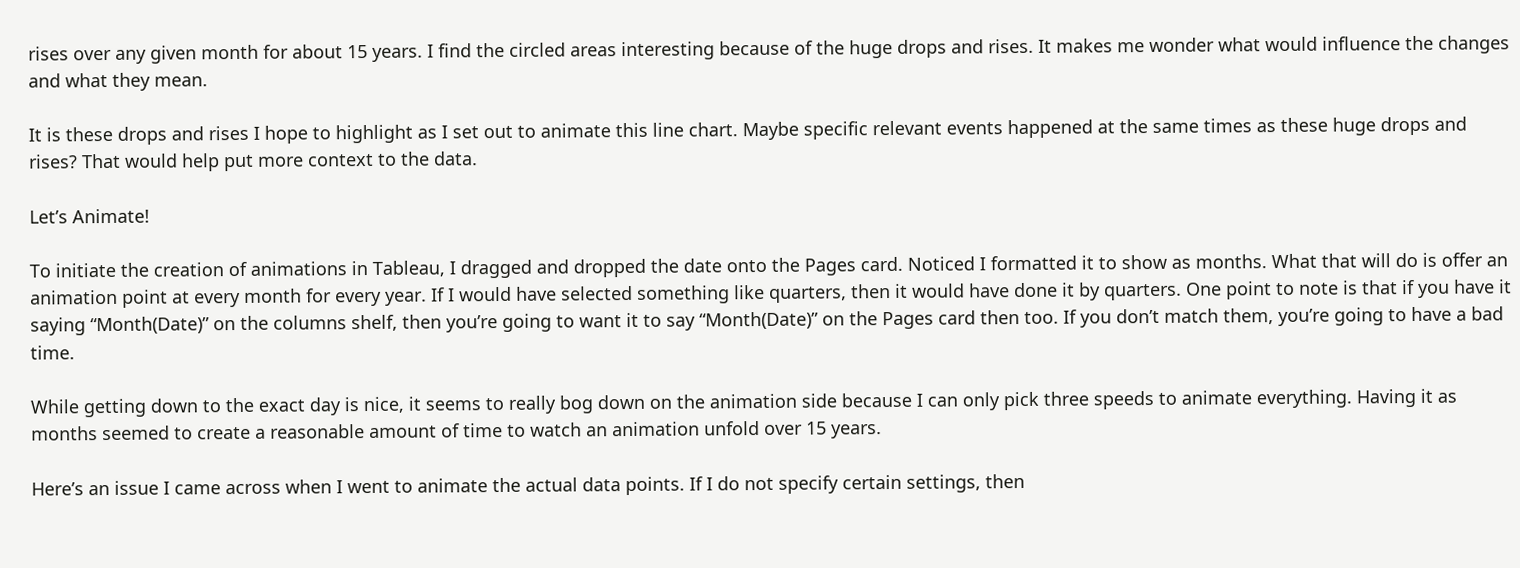rises over any given month for about 15 years. I find the circled areas interesting because of the huge drops and rises. It makes me wonder what would influence the changes and what they mean.

It is these drops and rises I hope to highlight as I set out to animate this line chart. Maybe specific relevant events happened at the same times as these huge drops and rises? That would help put more context to the data.

Let’s Animate!

To initiate the creation of animations in Tableau, I dragged and dropped the date onto the Pages card. Noticed I formatted it to show as months. What that will do is offer an animation point at every month for every year. If I would have selected something like quarters, then it would have done it by quarters. One point to note is that if you have it saying “Month(Date)” on the columns shelf, then you’re going to want it to say “Month(Date)” on the Pages card then too. If you don’t match them, you’re going to have a bad time.

While getting down to the exact day is nice, it seems to really bog down on the animation side because I can only pick three speeds to animate everything. Having it as months seemed to create a reasonable amount of time to watch an animation unfold over 15 years.

Here’s an issue I came across when I went to animate the actual data points. If I do not specify certain settings, then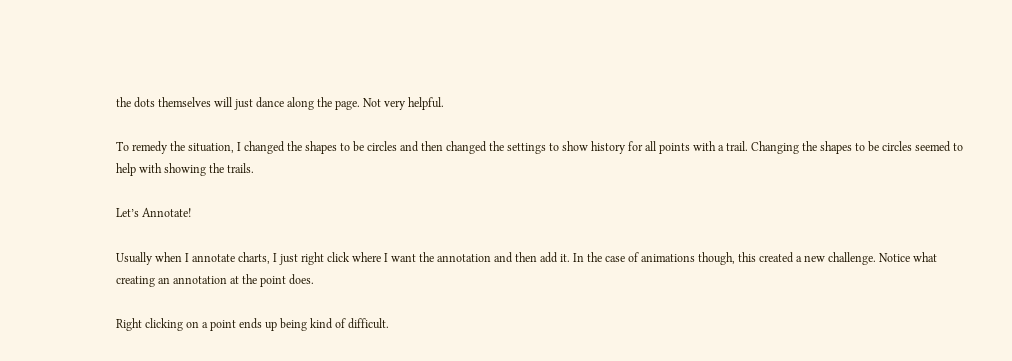the dots themselves will just dance along the page. Not very helpful.

To remedy the situation, I changed the shapes to be circles and then changed the settings to show history for all points with a trail. Changing the shapes to be circles seemed to help with showing the trails.

Let’s Annotate!

Usually when I annotate charts, I just right click where I want the annotation and then add it. In the case of animations though, this created a new challenge. Notice what creating an annotation at the point does.

Right clicking on a point ends up being kind of difficult.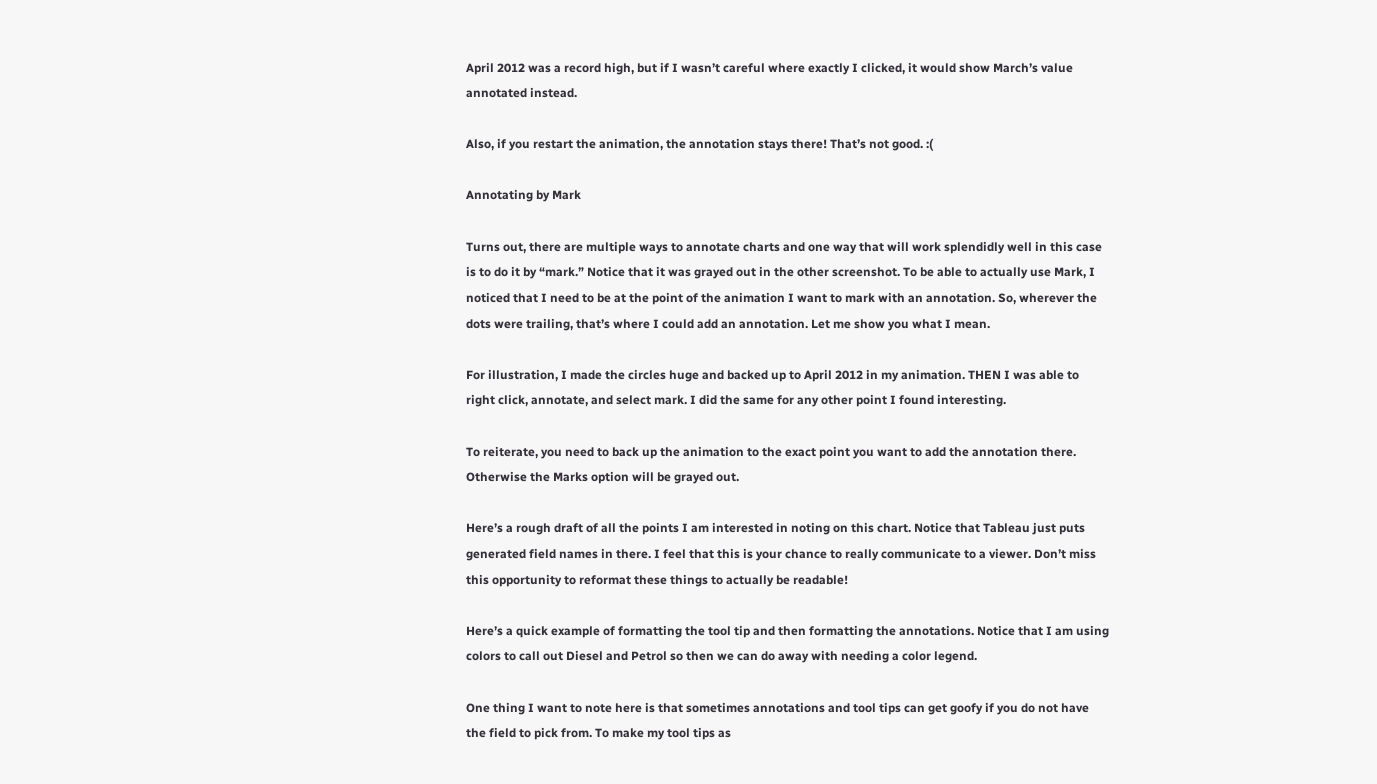April 2012 was a record high, but if I wasn’t careful where exactly I clicked, it would show March’s value annotated instead.

Also, if you restart the animation, the annotation stays there! That’s not good. :(

Annotating by Mark

Turns out, there are multiple ways to annotate charts and one way that will work splendidly well in this case is to do it by “mark.” Notice that it was grayed out in the other screenshot. To be able to actually use Mark, I noticed that I need to be at the point of the animation I want to mark with an annotation. So, wherever the dots were trailing, that’s where I could add an annotation. Let me show you what I mean.

For illustration, I made the circles huge and backed up to April 2012 in my animation. THEN I was able to right click, annotate, and select mark. I did the same for any other point I found interesting.

To reiterate, you need to back up the animation to the exact point you want to add the annotation there. Otherwise the Marks option will be grayed out.

Here’s a rough draft of all the points I am interested in noting on this chart. Notice that Tableau just puts generated field names in there. I feel that this is your chance to really communicate to a viewer. Don’t miss this opportunity to reformat these things to actually be readable!

Here’s a quick example of formatting the tool tip and then formatting the annotations. Notice that I am using colors to call out Diesel and Petrol so then we can do away with needing a color legend.

One thing I want to note here is that sometimes annotations and tool tips can get goofy if you do not have the field to pick from. To make my tool tips as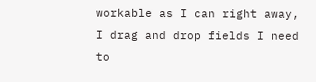workable as I can right away, I drag and drop fields I need to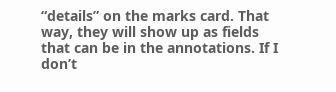“details” on the marks card. That way, they will show up as fields that can be in the annotations. If I don’t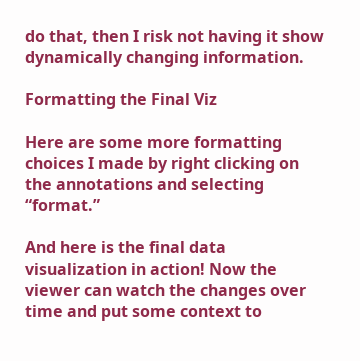do that, then I risk not having it show dynamically changing information.

Formatting the Final Viz

Here are some more formatting choices I made by right clicking on the annotations and selecting “format.”

And here is the final data visualization in action! Now the viewer can watch the changes over time and put some context to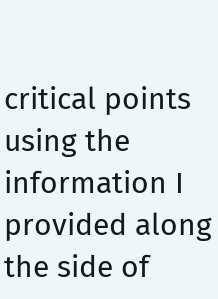critical points using the information I provided along the side of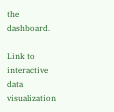the dashboard.

Link to interactive data visualization